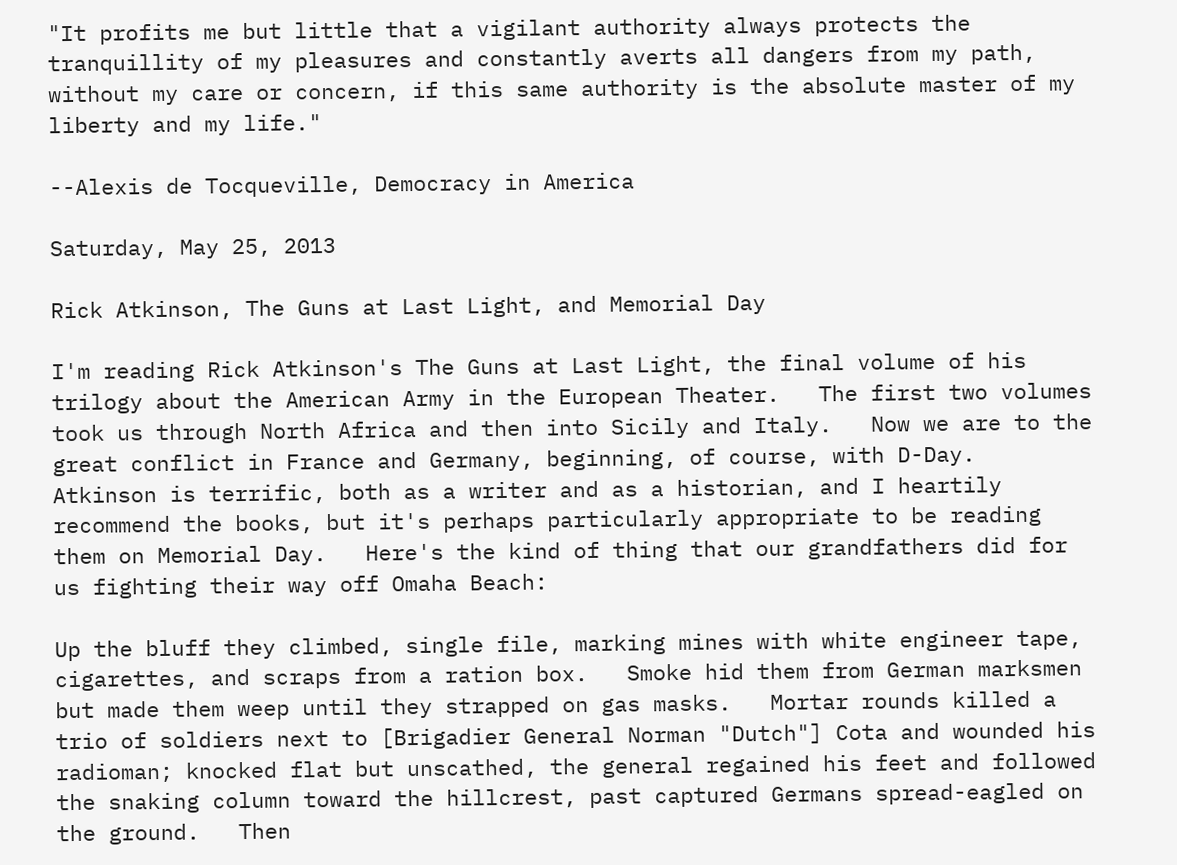"It profits me but little that a vigilant authority always protects the tranquillity of my pleasures and constantly averts all dangers from my path, without my care or concern, if this same authority is the absolute master of my liberty and my life."

--Alexis de Tocqueville, Democracy in America

Saturday, May 25, 2013

Rick Atkinson, The Guns at Last Light, and Memorial Day

I'm reading Rick Atkinson's The Guns at Last Light, the final volume of his trilogy about the American Army in the European Theater.   The first two volumes took us through North Africa and then into Sicily and Italy.   Now we are to the great conflict in France and Germany, beginning, of course, with D-Day.   Atkinson is terrific, both as a writer and as a historian, and I heartily recommend the books, but it's perhaps particularly appropriate to be reading them on Memorial Day.   Here's the kind of thing that our grandfathers did for us fighting their way off Omaha Beach:

Up the bluff they climbed, single file, marking mines with white engineer tape, cigarettes, and scraps from a ration box.   Smoke hid them from German marksmen but made them weep until they strapped on gas masks.   Mortar rounds killed a trio of soldiers next to [Brigadier General Norman "Dutch"] Cota and wounded his radioman; knocked flat but unscathed, the general regained his feet and followed the snaking column toward the hillcrest, past captured Germans spread-eagled on the ground.   Then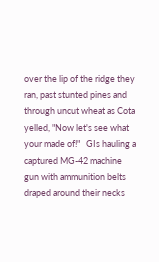over the lip of the ridge they ran, past stunted pines and through uncut wheat as Cota yelled, "Now let's see what your made of!"   GIs hauling a captured MG-42 machine gun with ammunition belts draped around their necks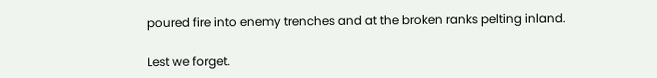poured fire into enemy trenches and at the broken ranks pelting inland.

Lest we forget.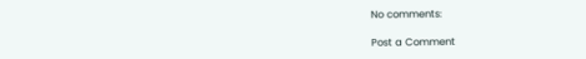No comments:

Post a Comment